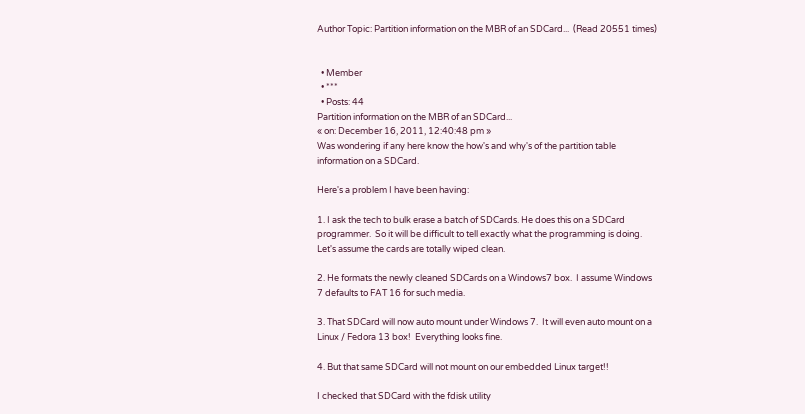Author Topic: Partition information on the MBR of an SDCard...  (Read 20551 times)


  • Member
  • ***
  • Posts: 44
Partition information on the MBR of an SDCard...
« on: December 16, 2011, 12:40:48 pm »
Was wondering if any here know the how's and why's of the partition table information on a SDCard.

Here's a problem I have been having:

1. I ask the tech to bulk erase a batch of SDCards. He does this on a SDCard programmer.  So it will be difficult to tell exactly what the programming is doing.  Let's assume the cards are totally wiped clean.

2. He formats the newly cleaned SDCards on a Windows7 box.  I assume Windows 7 defaults to FAT 16 for such media.

3. That SDCard will now auto mount under Windows 7.  It will even auto mount on a Linux / Fedora 13 box!  Everything looks fine.

4. But that same SDCard will not mount on our embedded Linux target!!

I checked that SDCard with the fdisk utility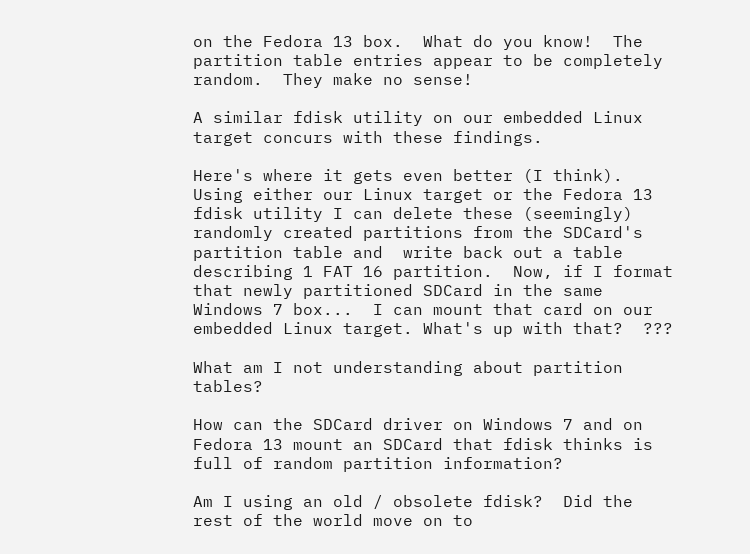on the Fedora 13 box.  What do you know!  The partition table entries appear to be completely random.  They make no sense!

A similar fdisk utility on our embedded Linux target concurs with these findings.

Here's where it gets even better (I think).  Using either our Linux target or the Fedora 13 fdisk utility I can delete these (seemingly) randomly created partitions from the SDCard's partition table and  write back out a table describing 1 FAT 16 partition.  Now, if I format that newly partitioned SDCard in the same Windows 7 box...  I can mount that card on our embedded Linux target. What's up with that?  ???

What am I not understanding about partition tables?

How can the SDCard driver on Windows 7 and on Fedora 13 mount an SDCard that fdisk thinks is full of random partition information?

Am I using an old / obsolete fdisk?  Did the rest of the world move on to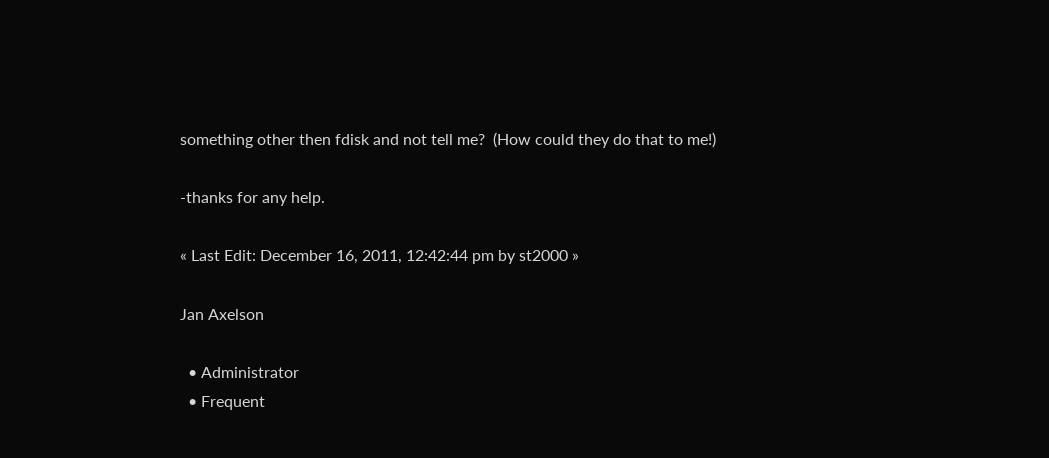something other then fdisk and not tell me?  (How could they do that to me!)

-thanks for any help.

« Last Edit: December 16, 2011, 12:42:44 pm by st2000 »

Jan Axelson

  • Administrator
  • Frequent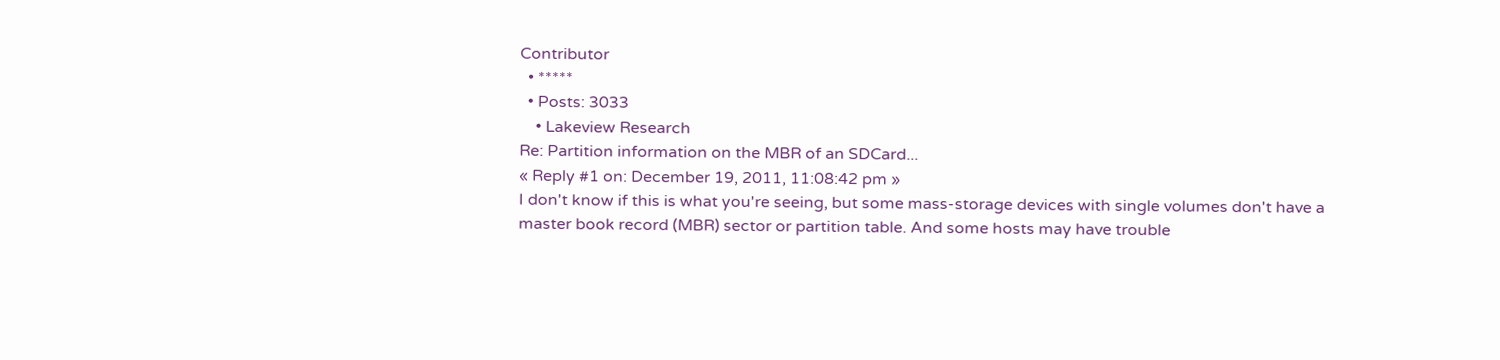Contributor
  • *****
  • Posts: 3033
    • Lakeview Research
Re: Partition information on the MBR of an SDCard...
« Reply #1 on: December 19, 2011, 11:08:42 pm »
I don't know if this is what you're seeing, but some mass-storage devices with single volumes don't have a master book record (MBR) sector or partition table. And some hosts may have trouble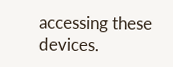accessing these devices.